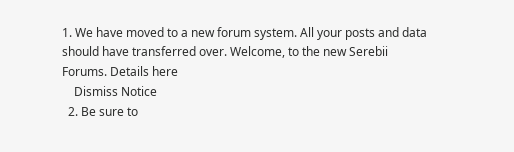1. We have moved to a new forum system. All your posts and data should have transferred over. Welcome, to the new Serebii Forums. Details here
    Dismiss Notice
  2. Be sure to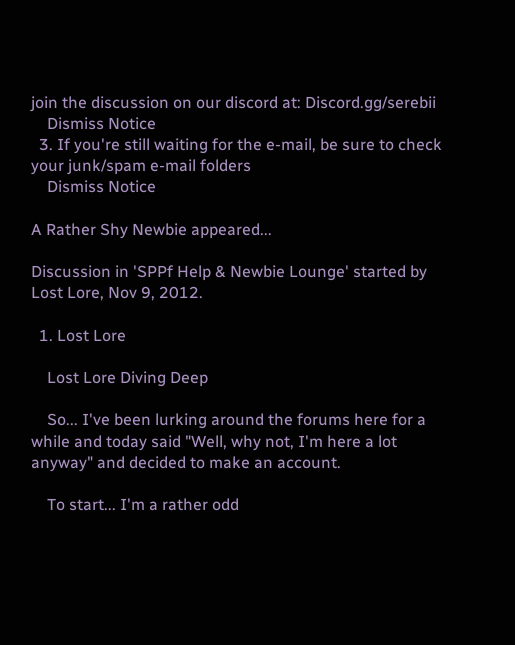join the discussion on our discord at: Discord.gg/serebii
    Dismiss Notice
  3. If you're still waiting for the e-mail, be sure to check your junk/spam e-mail folders
    Dismiss Notice

A Rather Shy Newbie appeared...

Discussion in 'SPPf Help & Newbie Lounge' started by Lost Lore, Nov 9, 2012.

  1. Lost Lore

    Lost Lore Diving Deep

    So... I've been lurking around the forums here for a while and today said "Well, why not, I'm here a lot anyway" and decided to make an account.

    To start... I'm a rather odd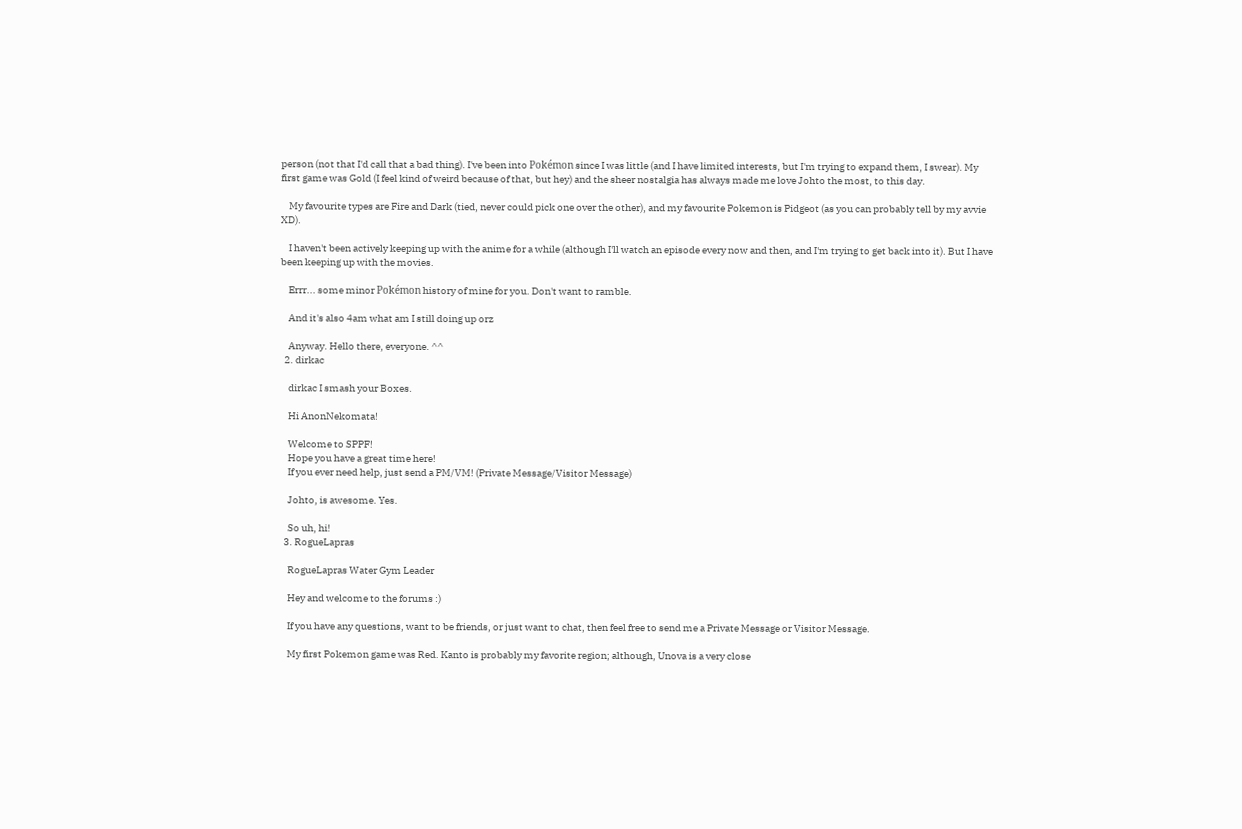person (not that I'd call that a bad thing). I've been into Pokémon since I was little (and I have limited interests, but I'm trying to expand them, I swear). My first game was Gold (I feel kind of weird because of that, but hey) and the sheer nostalgia has always made me love Johto the most, to this day.

    My favourite types are Fire and Dark (tied, never could pick one over the other), and my favourite Pokemon is Pidgeot (as you can probably tell by my avvie XD).

    I haven't been actively keeping up with the anime for a while (although I'll watch an episode every now and then, and I'm trying to get back into it). But I have been keeping up with the movies.

    Errr... some minor Pokémon history of mine for you. Don't want to ramble.

    And it's also 4am what am I still doing up orz

    Anyway. Hello there, everyone. ^^
  2. dirkac

    dirkac I smash your Boxes.

    Hi AnonNekomata!

    Welcome to SPPF!
    Hope you have a great time here!
    If you ever need help, just send a PM/VM! (Private Message/Visitor Message)

    Johto, is awesome. Yes.

    So uh, hi!
  3. RogueLapras

    RogueLapras Water Gym Leader

    Hey and welcome to the forums :)

    If you have any questions, want to be friends, or just want to chat, then feel free to send me a Private Message or Visitor Message.

    My first Pokemon game was Red. Kanto is probably my favorite region; although, Unova is a very close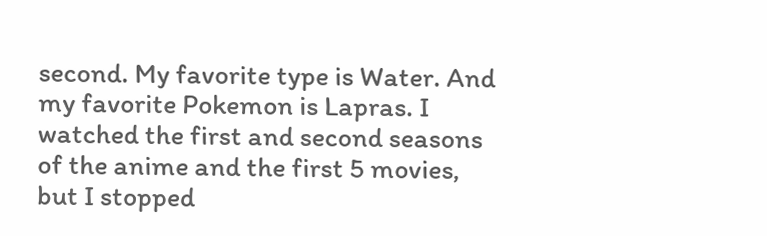second. My favorite type is Water. And my favorite Pokemon is Lapras. I watched the first and second seasons of the anime and the first 5 movies, but I stopped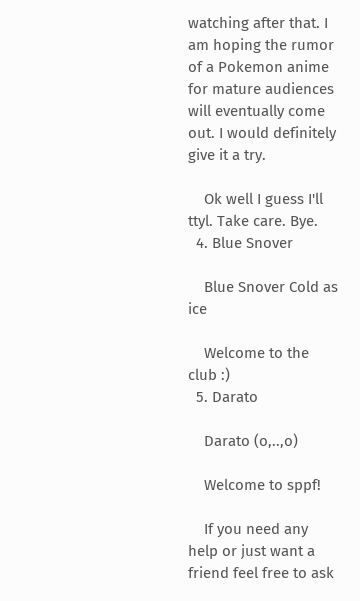watching after that. I am hoping the rumor of a Pokemon anime for mature audiences will eventually come out. I would definitely give it a try.

    Ok well I guess I'll ttyl. Take care. Bye.
  4. Blue Snover

    Blue Snover Cold as ice

    Welcome to the club :)
  5. Darato

    Darato (o,..,o)

    Welcome to sppf!

    If you need any help or just want a friend feel free to ask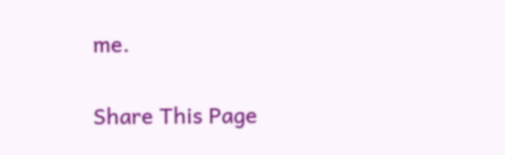me.


Share This Page